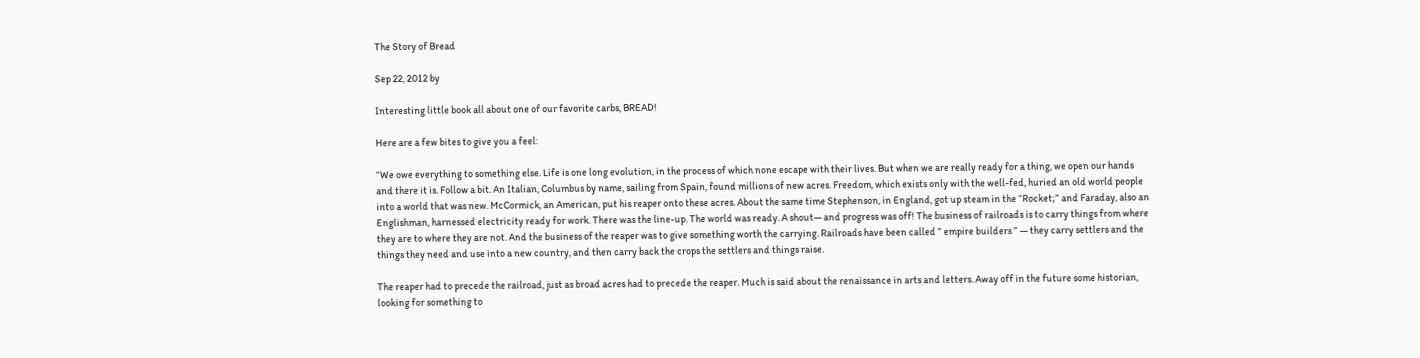The Story of Bread

Sep 22, 2012 by

Interesting little book all about one of our favorite carbs, BREAD!

Here are a few bites to give you a feel:

“We owe everything to something else. Life is one long evolution, in the process of which none escape with their lives. But when we are really ready for a thing, we open our hands and there it is. Follow a bit. An Italian, Columbus by name, sailing from Spain, found millions of new acres. Freedom, which exists only with the well-fed, huried an old world people into a world that was new. McCormick, an American, put his reaper onto these acres. About the same time Stephenson, in England, got up steam in the “Rocket;” and Faraday, also an Englishman, harnessed electricity ready for work. There was the line-up. The world was ready. A shout— and progress was off! The business of railroads is to carry things from where they are to where they are not. And the business of the reaper was to give something worth the carrying. Railroads have been called ” empire builders ” — they carry settlers and the things they need and use into a new country, and then carry back the crops the settlers and things raise.

The reaper had to precede the railroad, just as broad acres had to precede the reaper. Much is said about the renaissance in arts and letters. Away off in the future some historian, looking for something to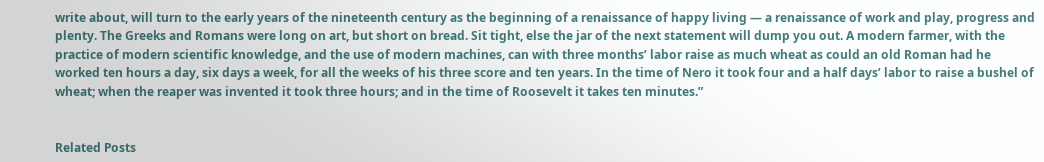write about, will turn to the early years of the nineteenth century as the beginning of a renaissance of happy living — a renaissance of work and play, progress and plenty. The Greeks and Romans were long on art, but short on bread. Sit tight, else the jar of the next statement will dump you out. A modern farmer, with the practice of modern scientific knowledge, and the use of modern machines, can with three months’ labor raise as much wheat as could an old Roman had he worked ten hours a day, six days a week, for all the weeks of his three score and ten years. In the time of Nero it took four and a half days’ labor to raise a bushel of wheat; when the reaper was invented it took three hours; and in the time of Roosevelt it takes ten minutes.”


Related Posts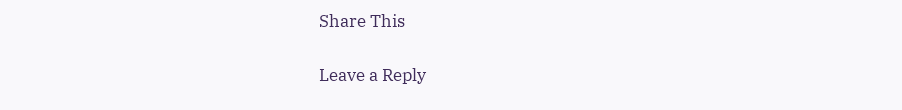Share This

Leave a Reply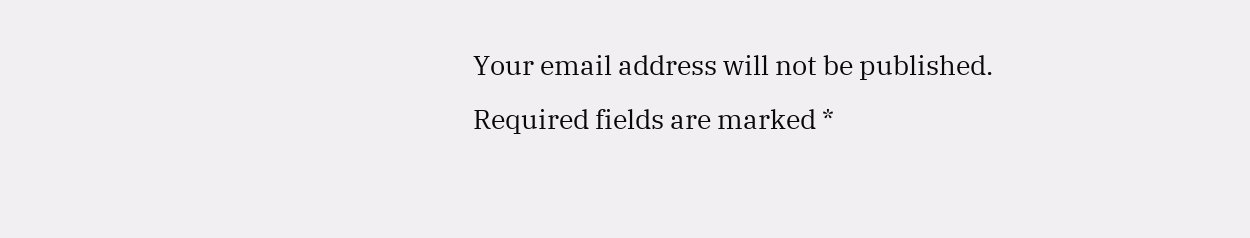Your email address will not be published. Required fields are marked *